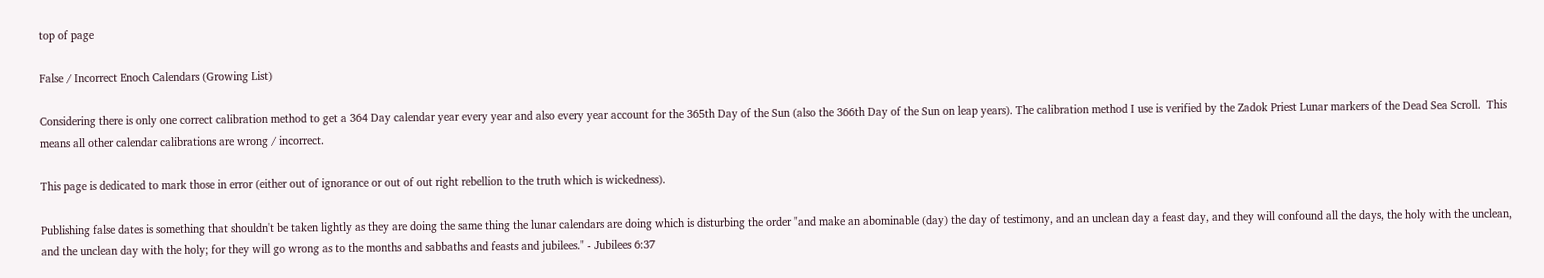top of page

False / Incorrect Enoch Calendars (Growing List)

Considering there is only one correct calibration method to get a 364 Day calendar year every year and also every year account for the 365th Day of the Sun (also the 366th Day of the Sun on leap years). The calibration method I use is verified by the Zadok Priest Lunar markers of the Dead Sea Scroll.  This means all other calendar calibrations are wrong / incorrect.

This page is dedicated to mark those in error (either out of ignorance or out of out right rebellion to the truth which is wickedness).

Publishing false dates is something that shouldn't be taken lightly as they are doing the same thing the lunar calendars are doing which is disturbing the order "and make an abominable (day) the day of testimony, and an unclean day a feast day, and they will confound all the days, the holy with the unclean, and the unclean day with the holy; for they will go wrong as to the months and sabbaths and feasts and jubilees." - Jubilees 6:37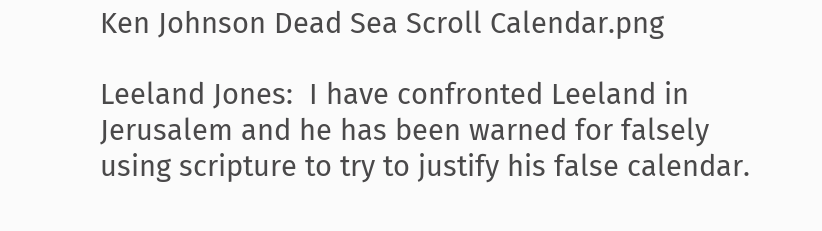Ken Johnson Dead Sea Scroll Calendar.png

Leeland Jones:  I have confronted Leeland in Jerusalem and he has been warned for falsely using scripture to try to justify his false calendar.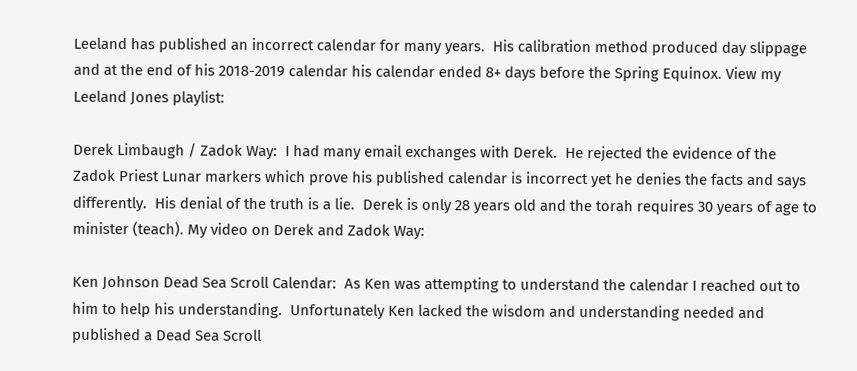Leeland has published an incorrect calendar for many years.  His calibration method produced day slippage and at the end of his 2018-2019 calendar his calendar ended 8+ days before the Spring Equinox. View my Leeland Jones playlist:

Derek Limbaugh / Zadok Way:  I had many email exchanges with Derek.  He rejected the evidence of the Zadok Priest Lunar markers which prove his published calendar is incorrect yet he denies the facts and says differently.  His denial of the truth is a lie.  Derek is only 28 years old and the torah requires 30 years of age to minister (teach). My video on Derek and Zadok Way:

Ken Johnson Dead Sea Scroll Calendar:  As Ken was attempting to understand the calendar I reached out to him to help his understanding.  Unfortunately Ken lacked the wisdom and understanding needed and published a Dead Sea Scroll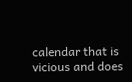calendar that is vicious and does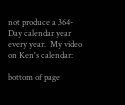not produce a 364-Day calendar year every year.  My video on Ken's calendar:

bottom of page